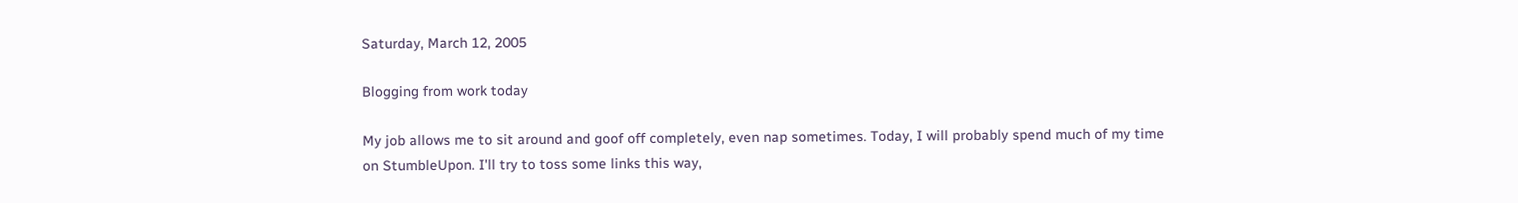Saturday, March 12, 2005

Blogging from work today

My job allows me to sit around and goof off completely, even nap sometimes. Today, I will probably spend much of my time on StumbleUpon. I'll try to toss some links this way,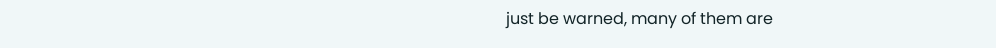just be warned, many of them are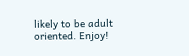likely to be adult oriented. Enjoy!